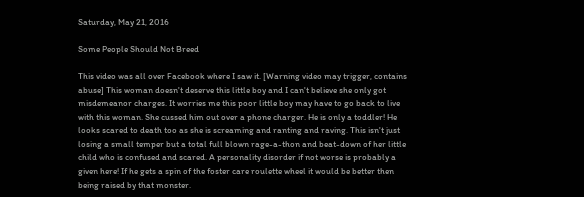Saturday, May 21, 2016

Some People Should Not Breed

This video was all over Facebook where I saw it. [Warning video may trigger, contains abuse] This woman doesn't deserve this little boy and I can't believe she only got misdemeanor charges. It worries me this poor little boy may have to go back to live with this woman. She cussed him out over a phone charger. He is only a toddler! He looks scared to death too as she is screaming and ranting and raving. This isn't just losing a small temper but a total full blown rage-a-thon and beat-down of her little child who is confused and scared. A personality disorder if not worse is probably a given here! If he gets a spin of the foster care roulette wheel it would be better then being raised by that monster.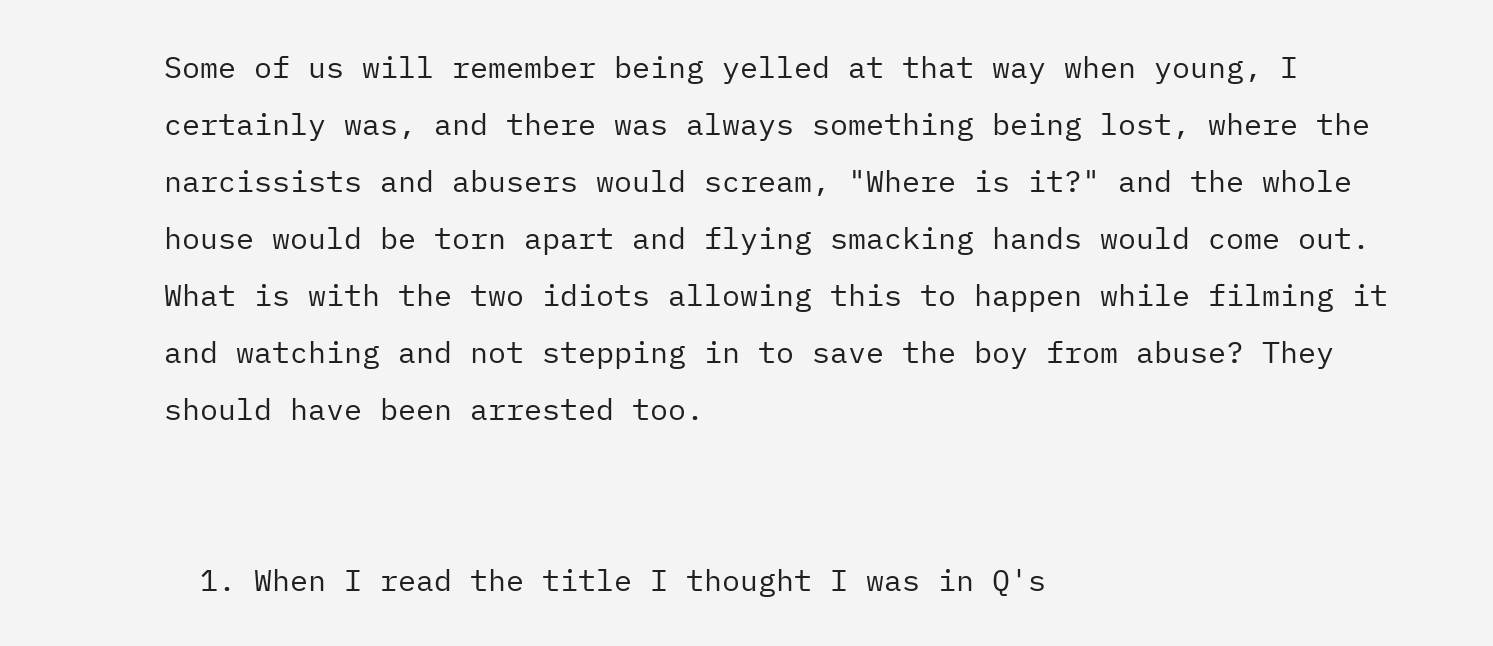Some of us will remember being yelled at that way when young, I certainly was, and there was always something being lost, where the narcissists and abusers would scream, "Where is it?" and the whole house would be torn apart and flying smacking hands would come out. What is with the two idiots allowing this to happen while filming it and watching and not stepping in to save the boy from abuse? They should have been arrested too.


  1. When I read the title I thought I was in Q's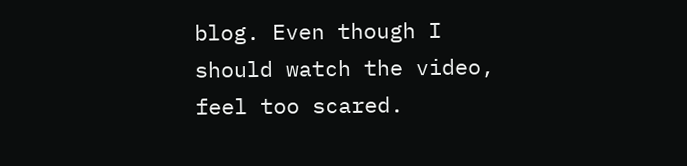blog. Even though I should watch the video, feel too scared.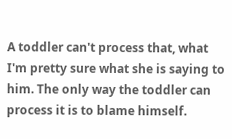A toddler can't process that, what I'm pretty sure what she is saying to him. The only way the toddler can process it is to blame himself.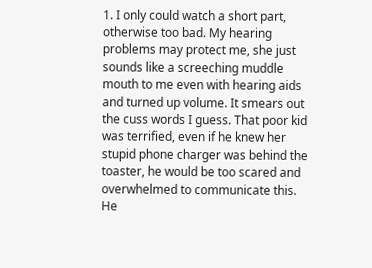1. I only could watch a short part, otherwise too bad. My hearing problems may protect me, she just sounds like a screeching muddle mouth to me even with hearing aids and turned up volume. It smears out the cuss words I guess. That poor kid was terrified, even if he knew her stupid phone charger was behind the toaster, he would be too scared and overwhelmed to communicate this. He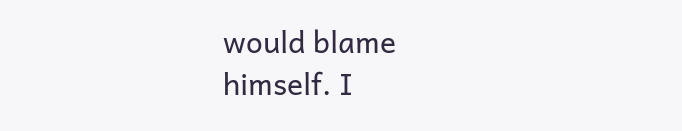would blame himself. I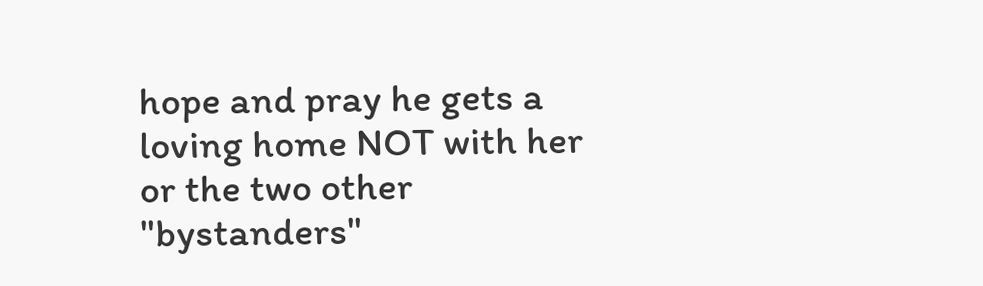hope and pray he gets a loving home NOT with her or the two other "bystanders"